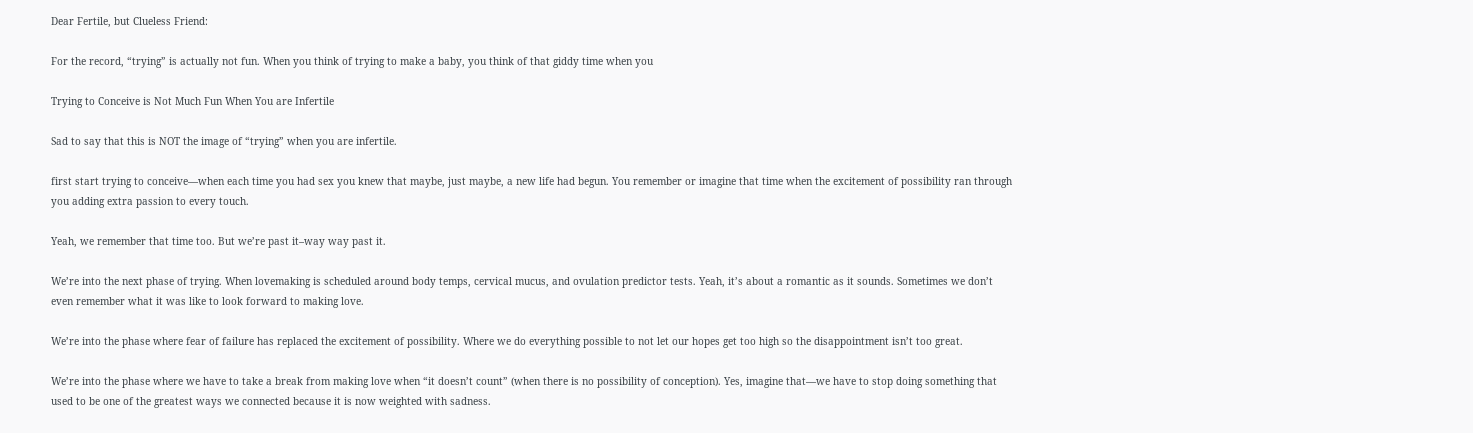Dear Fertile, but Clueless Friend:

For the record, “trying” is actually not fun. When you think of trying to make a baby, you think of that giddy time when you

Trying to Conceive is Not Much Fun When You are Infertile

Sad to say that this is NOT the image of “trying” when you are infertile.

first start trying to conceive—when each time you had sex you knew that maybe, just maybe, a new life had begun. You remember or imagine that time when the excitement of possibility ran through you adding extra passion to every touch.

Yeah, we remember that time too. But we’re past it–way way past it.

We’re into the next phase of trying. When lovemaking is scheduled around body temps, cervical mucus, and ovulation predictor tests. Yeah, it’s about a romantic as it sounds. Sometimes we don’t even remember what it was like to look forward to making love.

We’re into the phase where fear of failure has replaced the excitement of possibility. Where we do everything possible to not let our hopes get too high so the disappointment isn’t too great.

We’re into the phase where we have to take a break from making love when “it doesn’t count” (when there is no possibility of conception). Yes, imagine that—we have to stop doing something that used to be one of the greatest ways we connected because it is now weighted with sadness.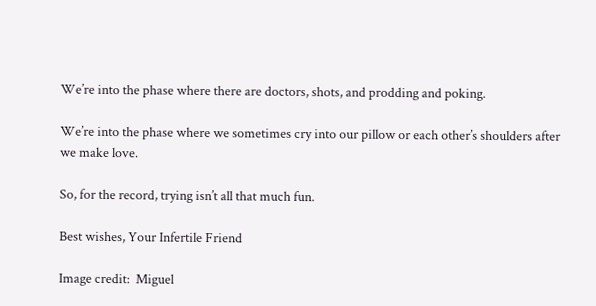We’re into the phase where there are doctors, shots, and prodding and poking.

We’re into the phase where we sometimes cry into our pillow or each other’s shoulders after we make love.

So, for the record, trying isn’t all that much fun.

Best wishes, Your Infertile Friend

Image credit:  Miguel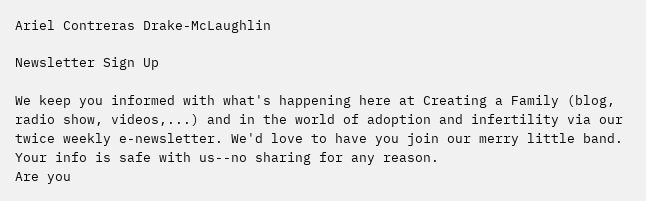Ariel Contreras Drake-McLaughlin

Newsletter Sign Up

We keep you informed with what's happening here at Creating a Family (blog, radio show, videos,...) and in the world of adoption and infertility via our twice weekly e-newsletter. We'd love to have you join our merry little band. Your info is safe with us--no sharing for any reason.
Are you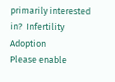primarily interested in?  Infertility     Adoption
Please enable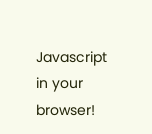Javascript in your browser!